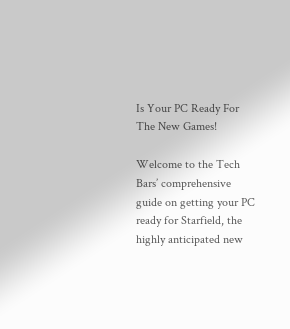Is Your PC Ready For The New Games!

Welcome to the Tech Bars’ comprehensive guide on getting your PC ready for Starfield, the highly anticipated new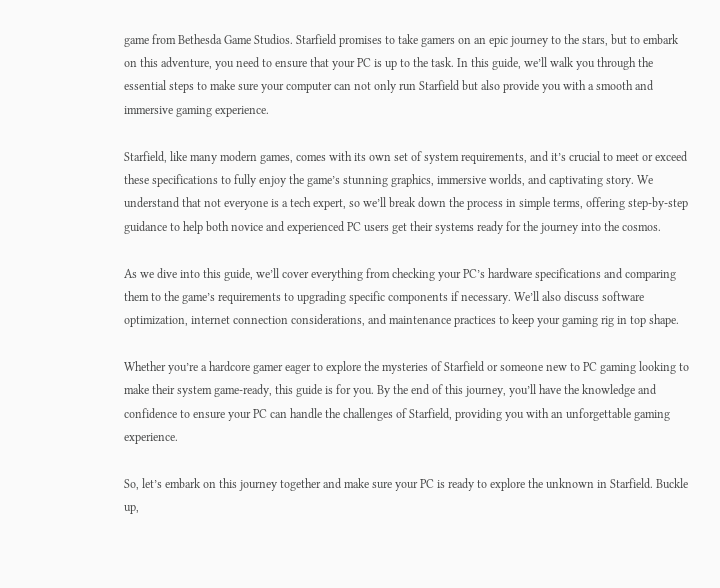game from Bethesda Game Studios. Starfield promises to take gamers on an epic journey to the stars, but to embark on this adventure, you need to ensure that your PC is up to the task. In this guide, we’ll walk you through the essential steps to make sure your computer can not only run Starfield but also provide you with a smooth and immersive gaming experience.

Starfield, like many modern games, comes with its own set of system requirements, and it’s crucial to meet or exceed these specifications to fully enjoy the game’s stunning graphics, immersive worlds, and captivating story. We understand that not everyone is a tech expert, so we’ll break down the process in simple terms, offering step-by-step guidance to help both novice and experienced PC users get their systems ready for the journey into the cosmos.

As we dive into this guide, we’ll cover everything from checking your PC’s hardware specifications and comparing them to the game’s requirements to upgrading specific components if necessary. We’ll also discuss software optimization, internet connection considerations, and maintenance practices to keep your gaming rig in top shape.

Whether you’re a hardcore gamer eager to explore the mysteries of Starfield or someone new to PC gaming looking to make their system game-ready, this guide is for you. By the end of this journey, you’ll have the knowledge and confidence to ensure your PC can handle the challenges of Starfield, providing you with an unforgettable gaming experience.

So, let’s embark on this journey together and make sure your PC is ready to explore the unknown in Starfield. Buckle up,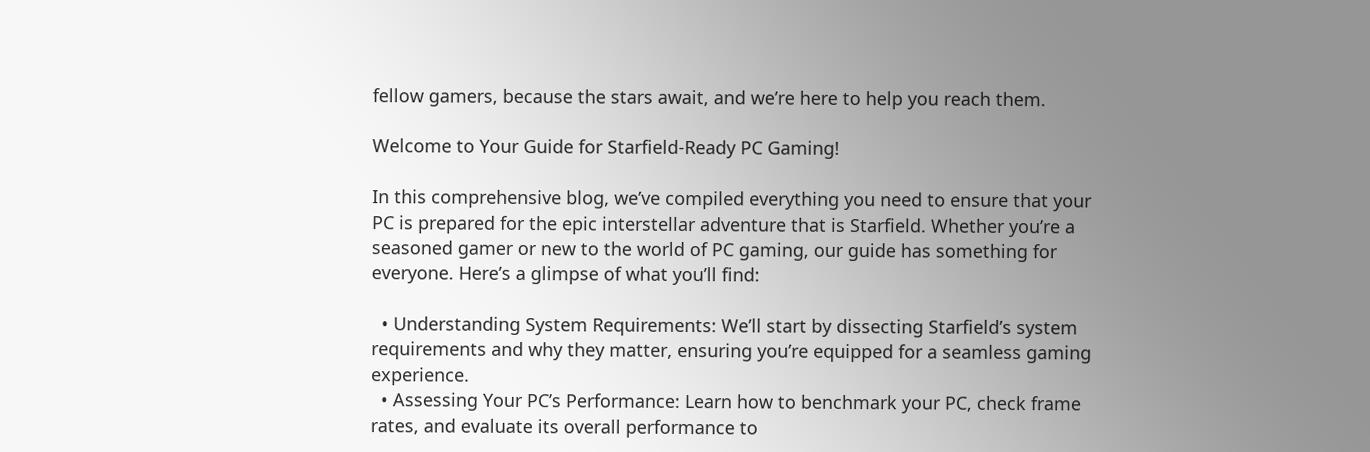fellow gamers, because the stars await, and we’re here to help you reach them.

Welcome to Your Guide for Starfield-Ready PC Gaming!

In this comprehensive blog, we’ve compiled everything you need to ensure that your PC is prepared for the epic interstellar adventure that is Starfield. Whether you’re a seasoned gamer or new to the world of PC gaming, our guide has something for everyone. Here’s a glimpse of what you’ll find:

  • Understanding System Requirements: We’ll start by dissecting Starfield’s system requirements and why they matter, ensuring you’re equipped for a seamless gaming experience.
  • Assessing Your PC’s Performance: Learn how to benchmark your PC, check frame rates, and evaluate its overall performance to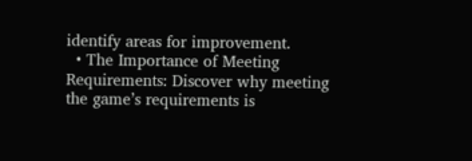identify areas for improvement.
  • The Importance of Meeting Requirements: Discover why meeting the game’s requirements is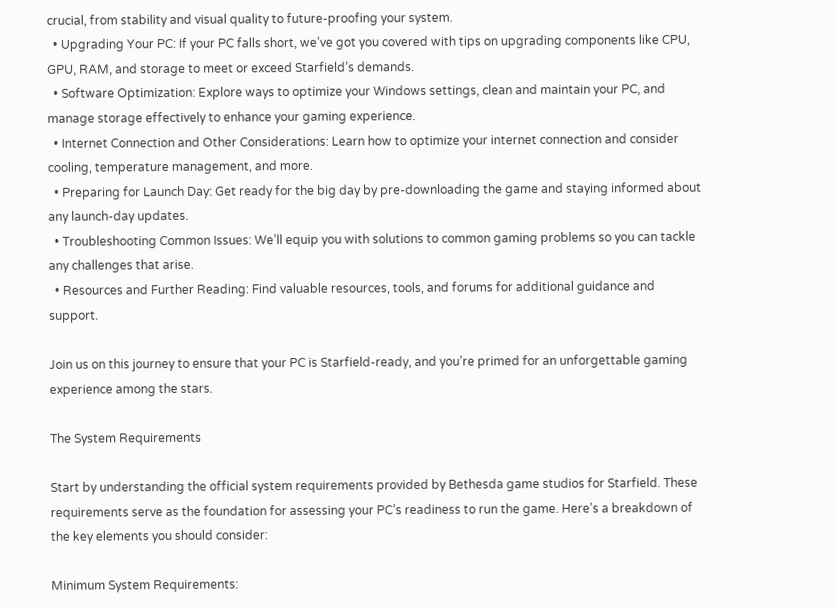crucial, from stability and visual quality to future-proofing your system.
  • Upgrading Your PC: If your PC falls short, we’ve got you covered with tips on upgrading components like CPU, GPU, RAM, and storage to meet or exceed Starfield’s demands.
  • Software Optimization: Explore ways to optimize your Windows settings, clean and maintain your PC, and manage storage effectively to enhance your gaming experience.
  • Internet Connection and Other Considerations: Learn how to optimize your internet connection and consider cooling, temperature management, and more.
  • Preparing for Launch Day: Get ready for the big day by pre-downloading the game and staying informed about any launch-day updates.
  • Troubleshooting Common Issues: We’ll equip you with solutions to common gaming problems so you can tackle any challenges that arise.
  • Resources and Further Reading: Find valuable resources, tools, and forums for additional guidance and support.

Join us on this journey to ensure that your PC is Starfield-ready, and you’re primed for an unforgettable gaming experience among the stars.

The System Requirements

Start by understanding the official system requirements provided by Bethesda game studios for Starfield. These requirements serve as the foundation for assessing your PC’s readiness to run the game. Here’s a breakdown of the key elements you should consider:

Minimum System Requirements: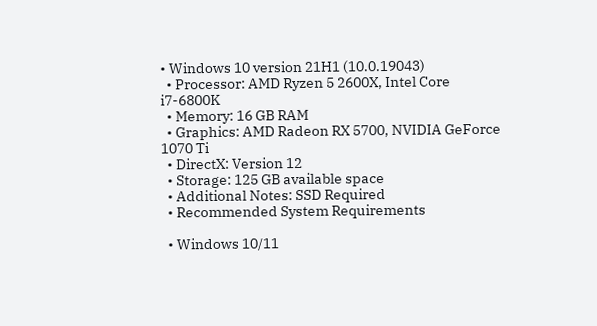• Windows 10 version 21H1 (10.0.19043)
  • Processor: AMD Ryzen 5 2600X, Intel Core i7-6800K
  • Memory: 16 GB RAM
  • Graphics: AMD Radeon RX 5700, NVIDIA GeForce 1070 Ti
  • DirectX: Version 12
  • Storage: 125 GB available space
  • Additional Notes: SSD Required
  • Recommended System Requirements

  • Windows 10/11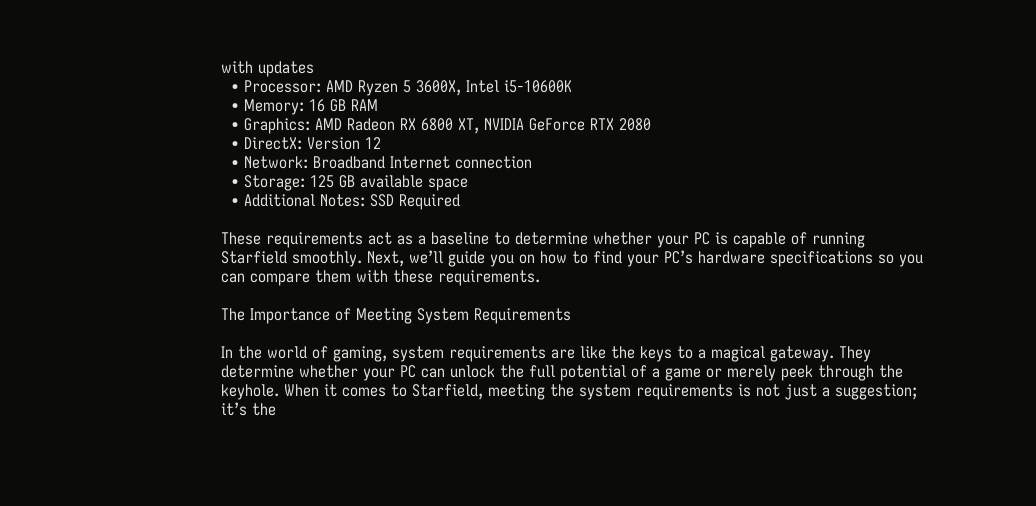with updates
  • Processor: AMD Ryzen 5 3600X, Intel i5-10600K
  • Memory: 16 GB RAM
  • Graphics: AMD Radeon RX 6800 XT, NVIDIA GeForce RTX 2080
  • DirectX: Version 12
  • Network: Broadband Internet connection
  • Storage: 125 GB available space
  • Additional Notes: SSD Required

These requirements act as a baseline to determine whether your PC is capable of running Starfield smoothly. Next, we’ll guide you on how to find your PC’s hardware specifications so you can compare them with these requirements.

The Importance of Meeting System Requirements

In the world of gaming, system requirements are like the keys to a magical gateway. They determine whether your PC can unlock the full potential of a game or merely peek through the keyhole. When it comes to Starfield, meeting the system requirements is not just a suggestion; it’s the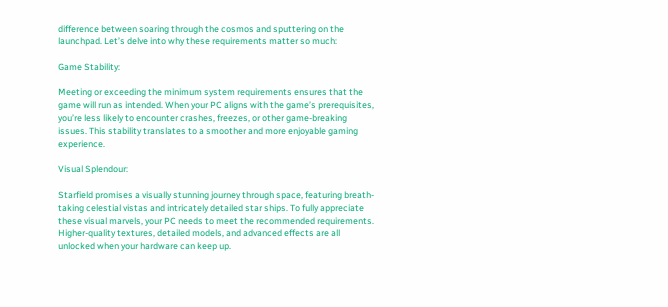difference between soaring through the cosmos and sputtering on the launchpad. Let’s delve into why these requirements matter so much:

Game Stability:

Meeting or exceeding the minimum system requirements ensures that the game will run as intended. When your PC aligns with the game’s prerequisites, you’re less likely to encounter crashes, freezes, or other game-breaking issues. This stability translates to a smoother and more enjoyable gaming experience.

Visual Splendour:

Starfield promises a visually stunning journey through space, featuring breath-taking celestial vistas and intricately detailed star ships. To fully appreciate these visual marvels, your PC needs to meet the recommended requirements. Higher-quality textures, detailed models, and advanced effects are all unlocked when your hardware can keep up.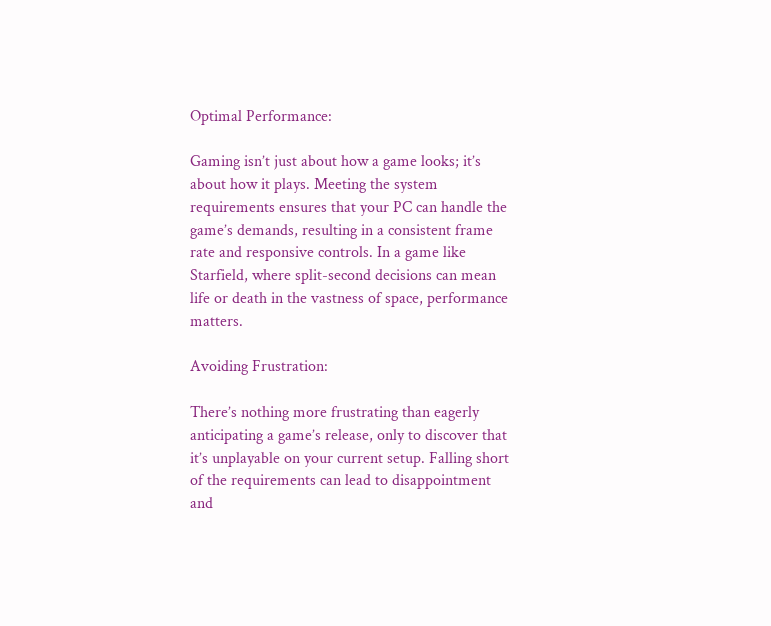Optimal Performance:

Gaming isn’t just about how a game looks; it’s about how it plays. Meeting the system requirements ensures that your PC can handle the game’s demands, resulting in a consistent frame rate and responsive controls. In a game like Starfield, where split-second decisions can mean life or death in the vastness of space, performance matters.

Avoiding Frustration:

There’s nothing more frustrating than eagerly anticipating a game’s release, only to discover that it’s unplayable on your current setup. Falling short of the requirements can lead to disappointment and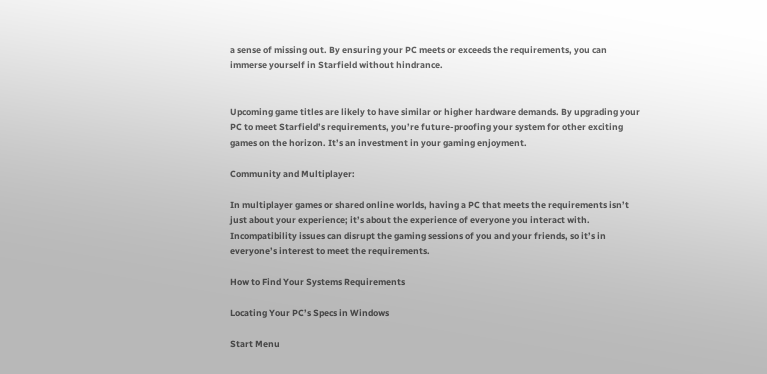a sense of missing out. By ensuring your PC meets or exceeds the requirements, you can immerse yourself in Starfield without hindrance.


Upcoming game titles are likely to have similar or higher hardware demands. By upgrading your PC to meet Starfield’s requirements, you’re future-proofing your system for other exciting games on the horizon. It’s an investment in your gaming enjoyment.

Community and Multiplayer:

In multiplayer games or shared online worlds, having a PC that meets the requirements isn’t just about your experience; it’s about the experience of everyone you interact with. Incompatibility issues can disrupt the gaming sessions of you and your friends, so it’s in everyone’s interest to meet the requirements.

How to Find Your Systems Requirements

Locating Your PC’s Specs in Windows

Start Menu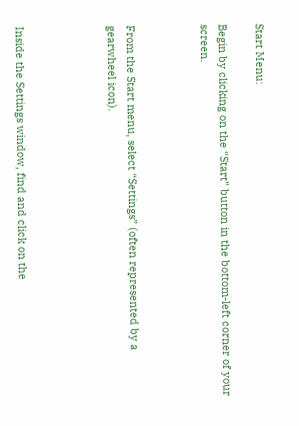Start Menu:

Begin by clicking on the “Start” button in the bottom-left corner of your screen.



From the Start menu, select “Settings” (often represented by a gearwheel icon).




Inside the Settings window, find and click on the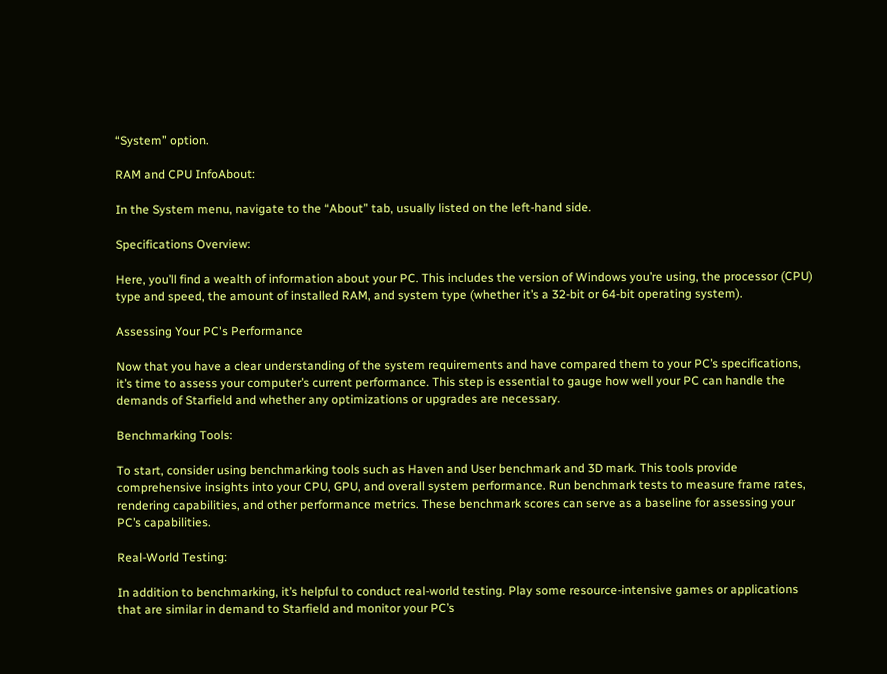“System” option.

RAM and CPU InfoAbout:

In the System menu, navigate to the “About” tab, usually listed on the left-hand side.

Specifications Overview:

Here, you’ll find a wealth of information about your PC. This includes the version of Windows you’re using, the processor (CPU) type and speed, the amount of installed RAM, and system type (whether it’s a 32-bit or 64-bit operating system).

Assessing Your PC's Performance

Now that you have a clear understanding of the system requirements and have compared them to your PC’s specifications, it’s time to assess your computer’s current performance. This step is essential to gauge how well your PC can handle the demands of Starfield and whether any optimizations or upgrades are necessary.

Benchmarking Tools:

To start, consider using benchmarking tools such as Haven and User benchmark and 3D mark. This tools provide comprehensive insights into your CPU, GPU, and overall system performance. Run benchmark tests to measure frame rates, rendering capabilities, and other performance metrics. These benchmark scores can serve as a baseline for assessing your PC’s capabilities.

Real-World Testing:

In addition to benchmarking, it’s helpful to conduct real-world testing. Play some resource-intensive games or applications that are similar in demand to Starfield and monitor your PC’s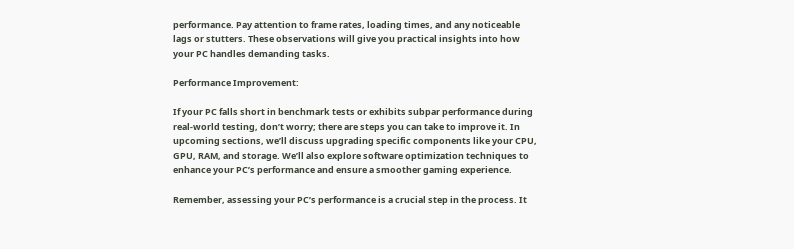performance. Pay attention to frame rates, loading times, and any noticeable lags or stutters. These observations will give you practical insights into how your PC handles demanding tasks.

Performance Improvement:

If your PC falls short in benchmark tests or exhibits subpar performance during real-world testing, don’t worry; there are steps you can take to improve it. In upcoming sections, we’ll discuss upgrading specific components like your CPU, GPU, RAM, and storage. We’ll also explore software optimization techniques to enhance your PC’s performance and ensure a smoother gaming experience.

Remember, assessing your PC’s performance is a crucial step in the process. It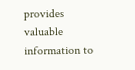provides valuable information to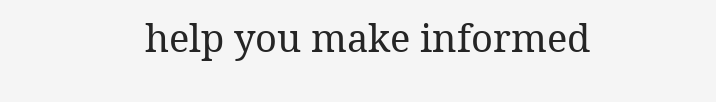help you make informed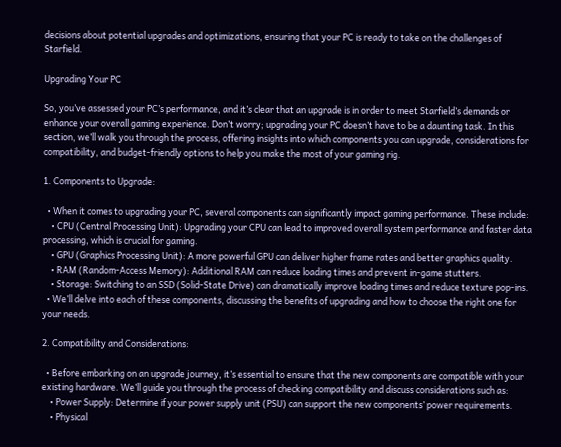decisions about potential upgrades and optimizations, ensuring that your PC is ready to take on the challenges of Starfield.

Upgrading Your PC

So, you’ve assessed your PC’s performance, and it’s clear that an upgrade is in order to meet Starfield’s demands or enhance your overall gaming experience. Don’t worry; upgrading your PC doesn’t have to be a daunting task. In this section, we’ll walk you through the process, offering insights into which components you can upgrade, considerations for compatibility, and budget-friendly options to help you make the most of your gaming rig.

1. Components to Upgrade:

  • When it comes to upgrading your PC, several components can significantly impact gaming performance. These include:
    • CPU (Central Processing Unit): Upgrading your CPU can lead to improved overall system performance and faster data processing, which is crucial for gaming.
    • GPU (Graphics Processing Unit): A more powerful GPU can deliver higher frame rates and better graphics quality.
    • RAM (Random-Access Memory): Additional RAM can reduce loading times and prevent in-game stutters.
    • Storage: Switching to an SSD (Solid-State Drive) can dramatically improve loading times and reduce texture pop-ins.
  • We’ll delve into each of these components, discussing the benefits of upgrading and how to choose the right one for your needs.

2. Compatibility and Considerations:

  • Before embarking on an upgrade journey, it’s essential to ensure that the new components are compatible with your existing hardware. We’ll guide you through the process of checking compatibility and discuss considerations such as:
    • Power Supply: Determine if your power supply unit (PSU) can support the new components’ power requirements.
    • Physical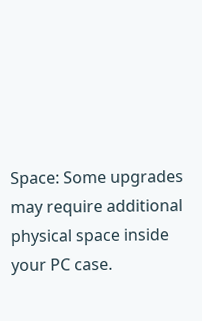Space: Some upgrades may require additional physical space inside your PC case.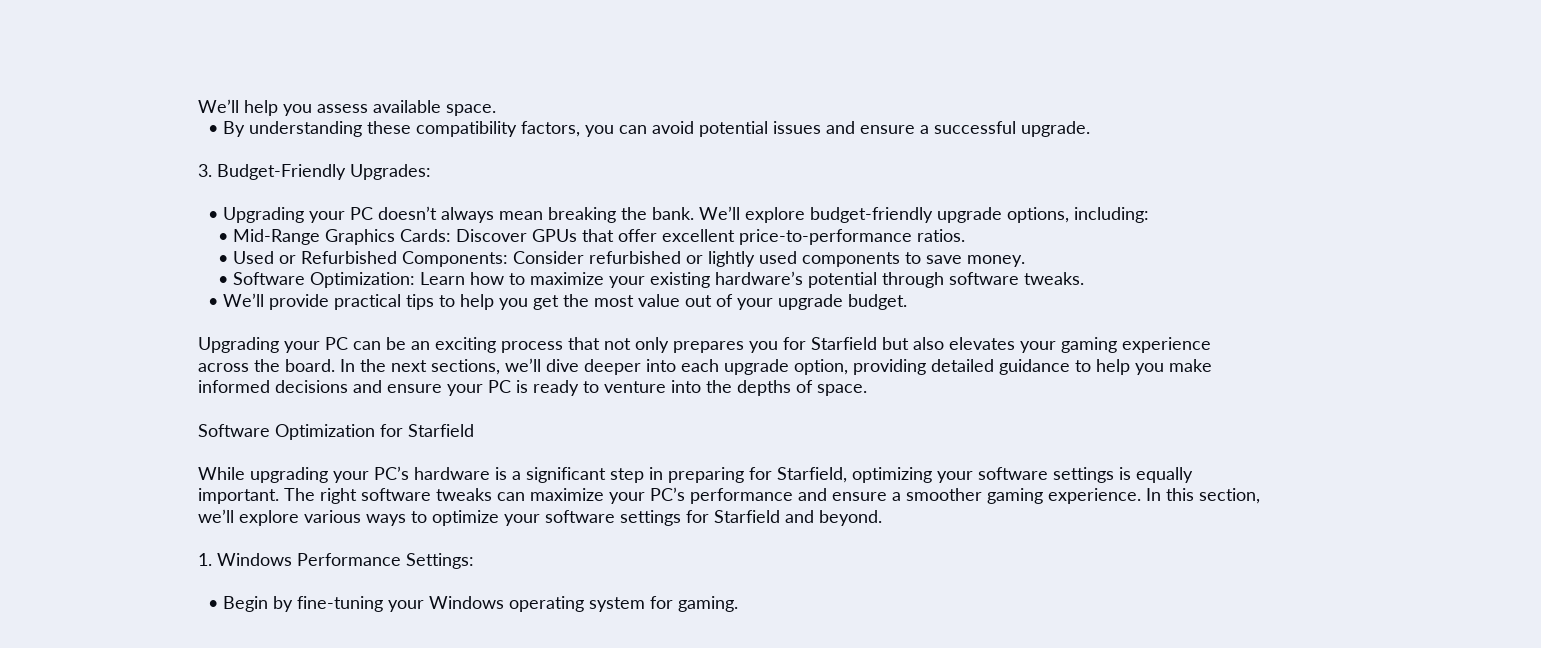We’ll help you assess available space.
  • By understanding these compatibility factors, you can avoid potential issues and ensure a successful upgrade.

3. Budget-Friendly Upgrades:

  • Upgrading your PC doesn’t always mean breaking the bank. We’ll explore budget-friendly upgrade options, including:
    • Mid-Range Graphics Cards: Discover GPUs that offer excellent price-to-performance ratios.
    • Used or Refurbished Components: Consider refurbished or lightly used components to save money.
    • Software Optimization: Learn how to maximize your existing hardware’s potential through software tweaks.
  • We’ll provide practical tips to help you get the most value out of your upgrade budget.

Upgrading your PC can be an exciting process that not only prepares you for Starfield but also elevates your gaming experience across the board. In the next sections, we’ll dive deeper into each upgrade option, providing detailed guidance to help you make informed decisions and ensure your PC is ready to venture into the depths of space.

Software Optimization for Starfield

While upgrading your PC’s hardware is a significant step in preparing for Starfield, optimizing your software settings is equally important. The right software tweaks can maximize your PC’s performance and ensure a smoother gaming experience. In this section, we’ll explore various ways to optimize your software settings for Starfield and beyond.

1. Windows Performance Settings:

  • Begin by fine-tuning your Windows operating system for gaming.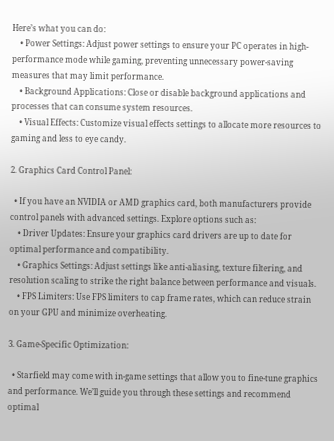Here’s what you can do:
    • Power Settings: Adjust power settings to ensure your PC operates in high-performance mode while gaming, preventing unnecessary power-saving measures that may limit performance.
    • Background Applications: Close or disable background applications and processes that can consume system resources.
    • Visual Effects: Customize visual effects settings to allocate more resources to gaming and less to eye candy.

2. Graphics Card Control Panel:

  • If you have an NVIDIA or AMD graphics card, both manufacturers provide control panels with advanced settings. Explore options such as:
    • Driver Updates: Ensure your graphics card drivers are up to date for optimal performance and compatibility.
    • Graphics Settings: Adjust settings like anti-aliasing, texture filtering, and resolution scaling to strike the right balance between performance and visuals.
    • FPS Limiters: Use FPS limiters to cap frame rates, which can reduce strain on your GPU and minimize overheating.

3. Game-Specific Optimization:

  • Starfield may come with in-game settings that allow you to fine-tune graphics and performance. We’ll guide you through these settings and recommend optimal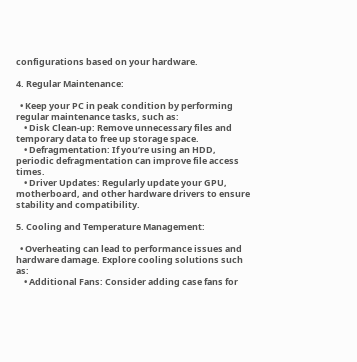configurations based on your hardware.

4. Regular Maintenance:

  • Keep your PC in peak condition by performing regular maintenance tasks, such as:
    • Disk Clean-up: Remove unnecessary files and temporary data to free up storage space.
    • Defragmentation: If you’re using an HDD, periodic defragmentation can improve file access times.
    • Driver Updates: Regularly update your GPU, motherboard, and other hardware drivers to ensure stability and compatibility.

5. Cooling and Temperature Management:

  • Overheating can lead to performance issues and hardware damage. Explore cooling solutions such as:
    • Additional Fans: Consider adding case fans for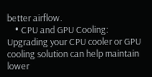better airflow.
    • CPU and GPU Cooling: Upgrading your CPU cooler or GPU cooling solution can help maintain lower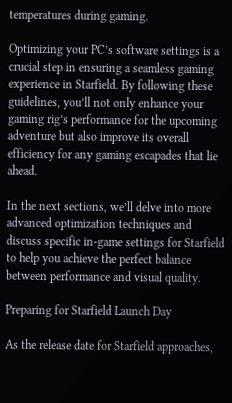temperatures during gaming.

Optimizing your PC’s software settings is a crucial step in ensuring a seamless gaming experience in Starfield. By following these guidelines, you’ll not only enhance your gaming rig’s performance for the upcoming adventure but also improve its overall efficiency for any gaming escapades that lie ahead.

In the next sections, we’ll delve into more advanced optimization techniques and discuss specific in-game settings for Starfield to help you achieve the perfect balance between performance and visual quality.

Preparing for Starfield Launch Day

As the release date for Starfield approaches,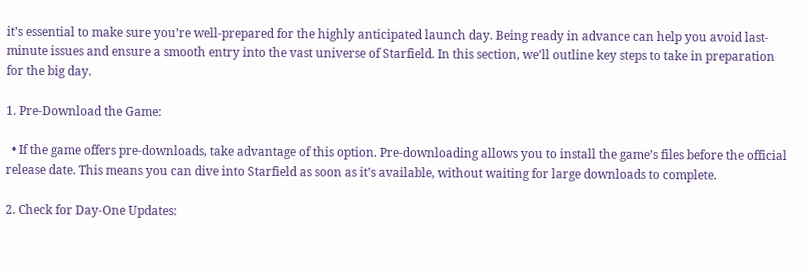it’s essential to make sure you’re well-prepared for the highly anticipated launch day. Being ready in advance can help you avoid last-minute issues and ensure a smooth entry into the vast universe of Starfield. In this section, we’ll outline key steps to take in preparation for the big day.

1. Pre-Download the Game:

  • If the game offers pre-downloads, take advantage of this option. Pre-downloading allows you to install the game’s files before the official release date. This means you can dive into Starfield as soon as it’s available, without waiting for large downloads to complete.

2. Check for Day-One Updates: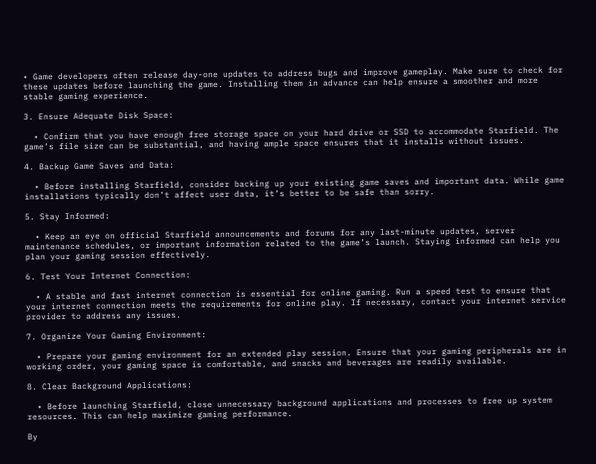• Game developers often release day-one updates to address bugs and improve gameplay. Make sure to check for these updates before launching the game. Installing them in advance can help ensure a smoother and more stable gaming experience.

3. Ensure Adequate Disk Space:

  • Confirm that you have enough free storage space on your hard drive or SSD to accommodate Starfield. The game’s file size can be substantial, and having ample space ensures that it installs without issues.

4. Backup Game Saves and Data:

  • Before installing Starfield, consider backing up your existing game saves and important data. While game installations typically don’t affect user data, it’s better to be safe than sorry.

5. Stay Informed:

  • Keep an eye on official Starfield announcements and forums for any last-minute updates, server maintenance schedules, or important information related to the game’s launch. Staying informed can help you plan your gaming session effectively.

6. Test Your Internet Connection:

  • A stable and fast internet connection is essential for online gaming. Run a speed test to ensure that your internet connection meets the requirements for online play. If necessary, contact your internet service provider to address any issues.

7. Organize Your Gaming Environment:

  • Prepare your gaming environment for an extended play session. Ensure that your gaming peripherals are in working order, your gaming space is comfortable, and snacks and beverages are readily available.

8. Clear Background Applications:

  • Before launching Starfield, close unnecessary background applications and processes to free up system resources. This can help maximize gaming performance.

By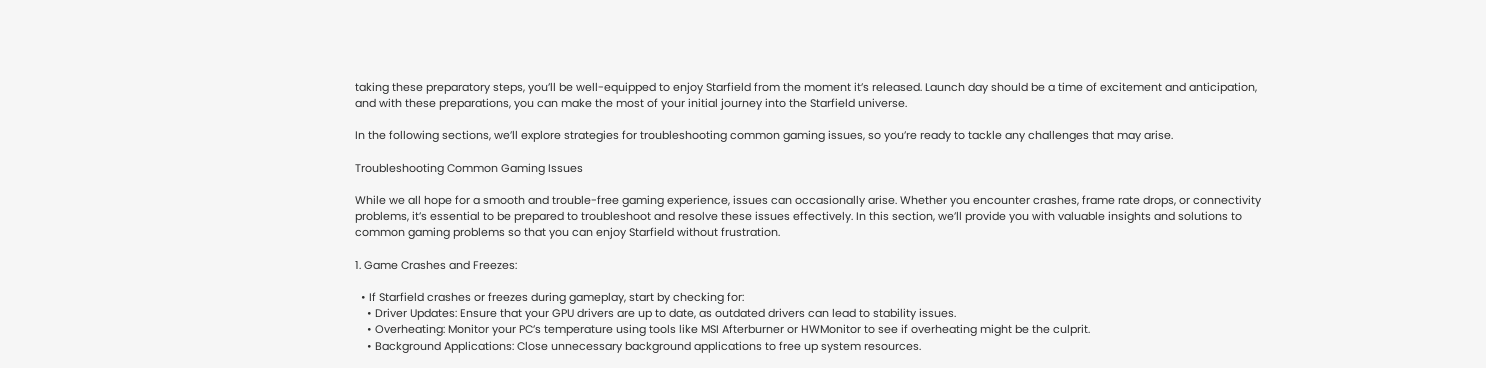taking these preparatory steps, you’ll be well-equipped to enjoy Starfield from the moment it’s released. Launch day should be a time of excitement and anticipation, and with these preparations, you can make the most of your initial journey into the Starfield universe.

In the following sections, we’ll explore strategies for troubleshooting common gaming issues, so you’re ready to tackle any challenges that may arise.

Troubleshooting Common Gaming Issues

While we all hope for a smooth and trouble-free gaming experience, issues can occasionally arise. Whether you encounter crashes, frame rate drops, or connectivity problems, it’s essential to be prepared to troubleshoot and resolve these issues effectively. In this section, we’ll provide you with valuable insights and solutions to common gaming problems so that you can enjoy Starfield without frustration.

1. Game Crashes and Freezes:

  • If Starfield crashes or freezes during gameplay, start by checking for:
    • Driver Updates: Ensure that your GPU drivers are up to date, as outdated drivers can lead to stability issues.
    • Overheating: Monitor your PC’s temperature using tools like MSI Afterburner or HWMonitor to see if overheating might be the culprit.
    • Background Applications: Close unnecessary background applications to free up system resources.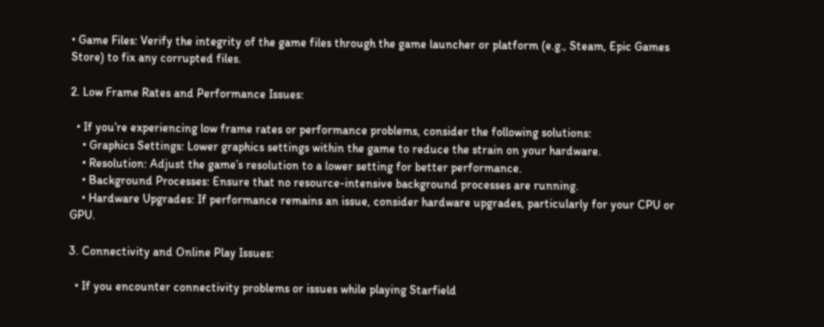• Game Files: Verify the integrity of the game files through the game launcher or platform (e.g., Steam, Epic Games Store) to fix any corrupted files.

2. Low Frame Rates and Performance Issues:

  • If you’re experiencing low frame rates or performance problems, consider the following solutions:
    • Graphics Settings: Lower graphics settings within the game to reduce the strain on your hardware.
    • Resolution: Adjust the game’s resolution to a lower setting for better performance.
    • Background Processes: Ensure that no resource-intensive background processes are running.
    • Hardware Upgrades: If performance remains an issue, consider hardware upgrades, particularly for your CPU or GPU.

3. Connectivity and Online Play Issues:

  • If you encounter connectivity problems or issues while playing Starfield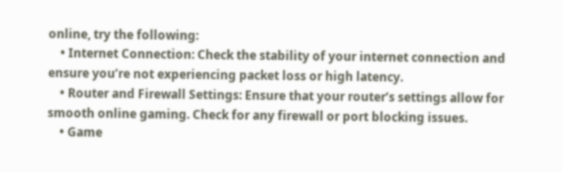online, try the following:
    • Internet Connection: Check the stability of your internet connection and ensure you’re not experiencing packet loss or high latency.
    • Router and Firewall Settings: Ensure that your router’s settings allow for smooth online gaming. Check for any firewall or port blocking issues.
    • Game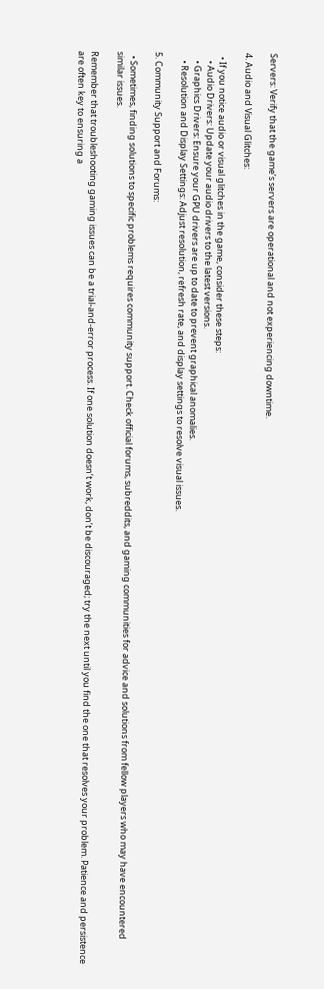Servers: Verify that the game’s servers are operational and not experiencing downtime.

4. Audio and Visual Glitches:

  • If you notice audio or visual glitches in the game, consider these steps:
    • Audio Drivers: Update your audio drivers to the latest versions.
    • Graphics Drivers: Ensure your GPU drivers are up to date to prevent graphical anomalies.
    • Resolution and Display Settings: Adjust resolution, refresh rate, and display settings to resolve visual issues.

5. Community Support and Forums:

  • Sometimes, finding solutions to specific problems requires community support. Check official forums, subreddits, and gaming communities for advice and solutions from fellow players who may have encountered similar issues.

Remember that troubleshooting gaming issues can be a trial-and-error process. If one solution doesn’t work, don’t be discouraged; try the next until you find the one that resolves your problem. Patience and persistence are often key to ensuring a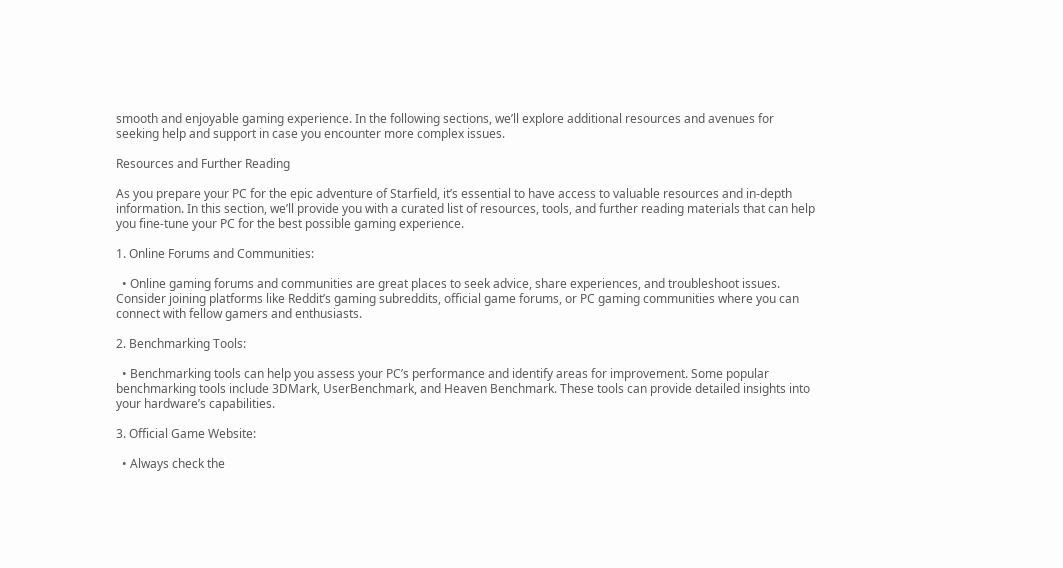smooth and enjoyable gaming experience. In the following sections, we’ll explore additional resources and avenues for seeking help and support in case you encounter more complex issues.

Resources and Further Reading

As you prepare your PC for the epic adventure of Starfield, it’s essential to have access to valuable resources and in-depth information. In this section, we’ll provide you with a curated list of resources, tools, and further reading materials that can help you fine-tune your PC for the best possible gaming experience.

1. Online Forums and Communities:

  • Online gaming forums and communities are great places to seek advice, share experiences, and troubleshoot issues. Consider joining platforms like Reddit’s gaming subreddits, official game forums, or PC gaming communities where you can connect with fellow gamers and enthusiasts.

2. Benchmarking Tools:

  • Benchmarking tools can help you assess your PC’s performance and identify areas for improvement. Some popular benchmarking tools include 3DMark, UserBenchmark, and Heaven Benchmark. These tools can provide detailed insights into your hardware’s capabilities.

3. Official Game Website:

  • Always check the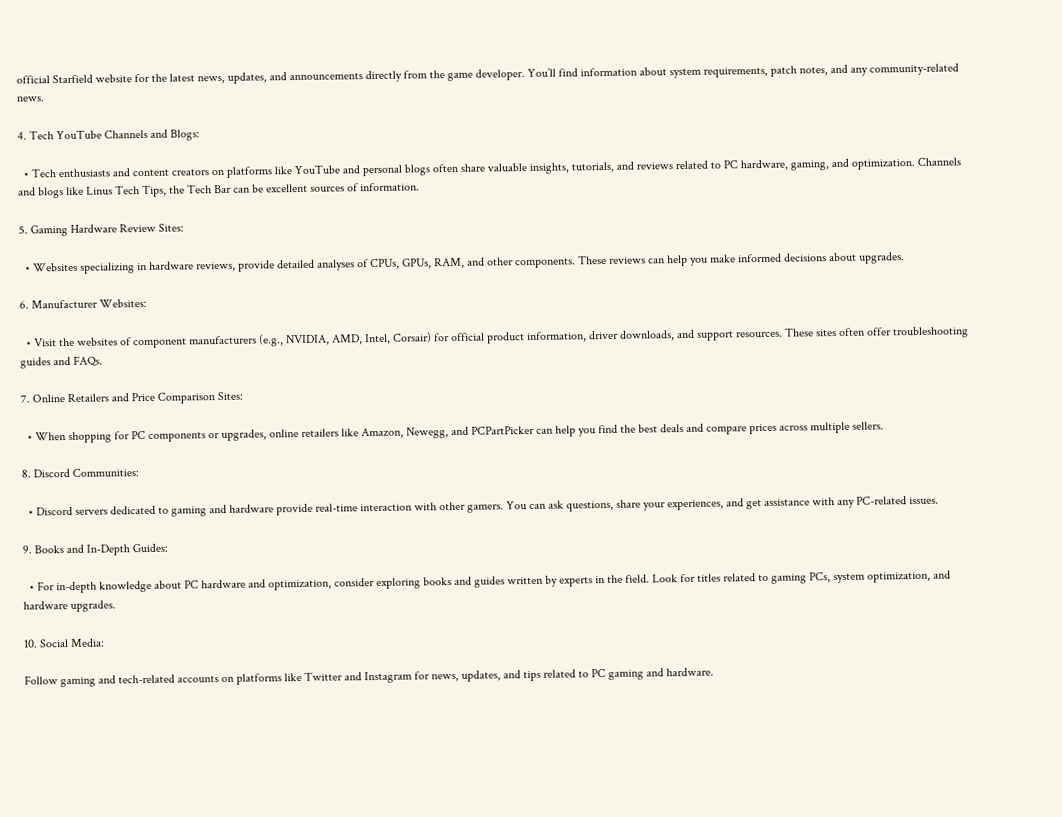official Starfield website for the latest news, updates, and announcements directly from the game developer. You’ll find information about system requirements, patch notes, and any community-related news.

4. Tech YouTube Channels and Blogs:

  • Tech enthusiasts and content creators on platforms like YouTube and personal blogs often share valuable insights, tutorials, and reviews related to PC hardware, gaming, and optimization. Channels and blogs like Linus Tech Tips, the Tech Bar can be excellent sources of information.

5. Gaming Hardware Review Sites:

  • Websites specializing in hardware reviews, provide detailed analyses of CPUs, GPUs, RAM, and other components. These reviews can help you make informed decisions about upgrades.

6. Manufacturer Websites:

  • Visit the websites of component manufacturers (e.g., NVIDIA, AMD, Intel, Corsair) for official product information, driver downloads, and support resources. These sites often offer troubleshooting guides and FAQs.

7. Online Retailers and Price Comparison Sites:

  • When shopping for PC components or upgrades, online retailers like Amazon, Newegg, and PCPartPicker can help you find the best deals and compare prices across multiple sellers.

8. Discord Communities:

  • Discord servers dedicated to gaming and hardware provide real-time interaction with other gamers. You can ask questions, share your experiences, and get assistance with any PC-related issues.

9. Books and In-Depth Guides:

  • For in-depth knowledge about PC hardware and optimization, consider exploring books and guides written by experts in the field. Look for titles related to gaming PCs, system optimization, and hardware upgrades.

10. Social Media:

Follow gaming and tech-related accounts on platforms like Twitter and Instagram for news, updates, and tips related to PC gaming and hardware.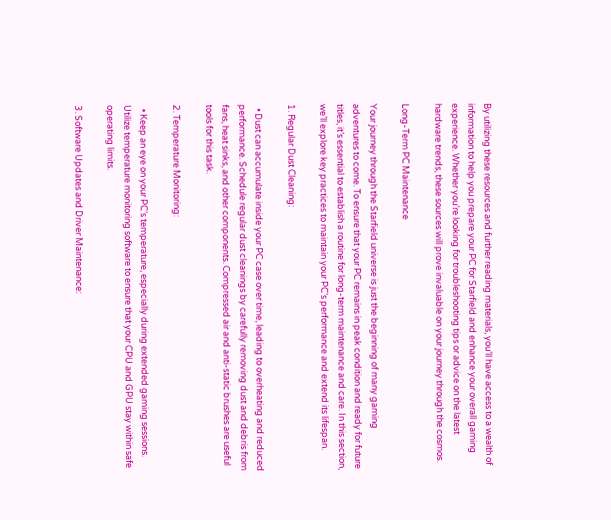By utilizing these resources and further reading materials, you’ll have access to a wealth of information to help you prepare your PC for Starfield and enhance your overall gaming experience. Whether you’re looking for troubleshooting tips or advice on the latest hardware trends, these sources will prove invaluable on your journey through the cosmos.

Long-Term PC Maintenance

Your journey through the Starfield universe is just the beginning of many gaming adventures to come. To ensure that your PC remains in peak condition and ready for future titles, it’s essential to establish a routine for long-term maintenance and care. In this section, we’ll explore key practices to maintain your PC’s performance and extend its lifespan.

1. Regular Dust Cleaning:

  • Dust can accumulate inside your PC case over time, leading to overheating and reduced performance. Schedule regular dust cleanings by carefully removing dust and debris from fans, heat sinks, and other components. Compressed air and anti-static brushes are useful tools for this task.

2. Temperature Monitoring:

  • Keep an eye on your PC’s temperature, especially during extended gaming sessions. Utilize temperature monitoring software to ensure that your CPU and GPU stay within safe operating limits.

3. Software Updates and Driver Maintenance: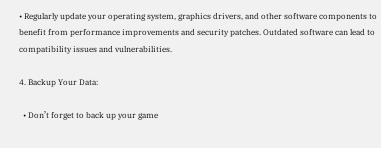• Regularly update your operating system, graphics drivers, and other software components to benefit from performance improvements and security patches. Outdated software can lead to compatibility issues and vulnerabilities.

4. Backup Your Data:

  • Don’t forget to back up your game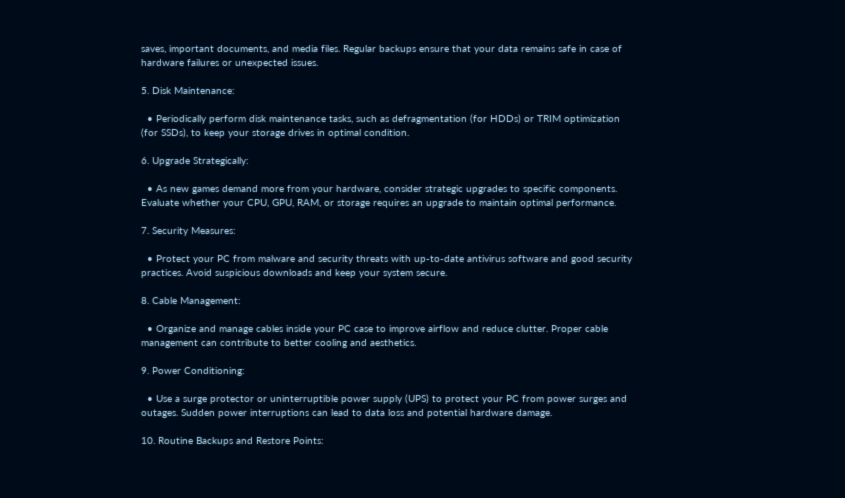saves, important documents, and media files. Regular backups ensure that your data remains safe in case of hardware failures or unexpected issues.

5. Disk Maintenance:

  • Periodically perform disk maintenance tasks, such as defragmentation (for HDDs) or TRIM optimization (for SSDs), to keep your storage drives in optimal condition.

6. Upgrade Strategically:

  • As new games demand more from your hardware, consider strategic upgrades to specific components. Evaluate whether your CPU, GPU, RAM, or storage requires an upgrade to maintain optimal performance.

7. Security Measures:

  • Protect your PC from malware and security threats with up-to-date antivirus software and good security practices. Avoid suspicious downloads and keep your system secure.

8. Cable Management:

  • Organize and manage cables inside your PC case to improve airflow and reduce clutter. Proper cable management can contribute to better cooling and aesthetics.

9. Power Conditioning:

  • Use a surge protector or uninterruptible power supply (UPS) to protect your PC from power surges and outages. Sudden power interruptions can lead to data loss and potential hardware damage.

10. Routine Backups and Restore Points: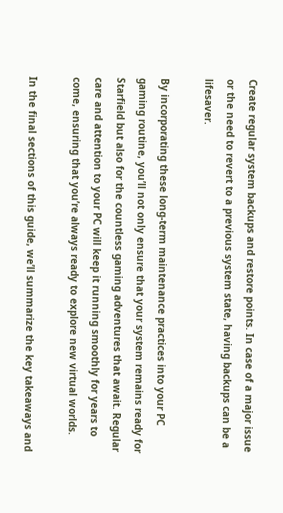Create regular system backups and restore points. In case of a major issue or the need to revert to a previous system state, having backups can be a lifesaver.

By incorporating these long-term maintenance practices into your PC gaming routine, you’ll not only ensure that your system remains ready for Starfield but also for the countless gaming adventures that await. Regular care and attention to your PC will keep it running smoothly for years to come, ensuring that you’re always ready to explore new virtual worlds.

In the final sections of this guide, we’ll summarize the key takeaways and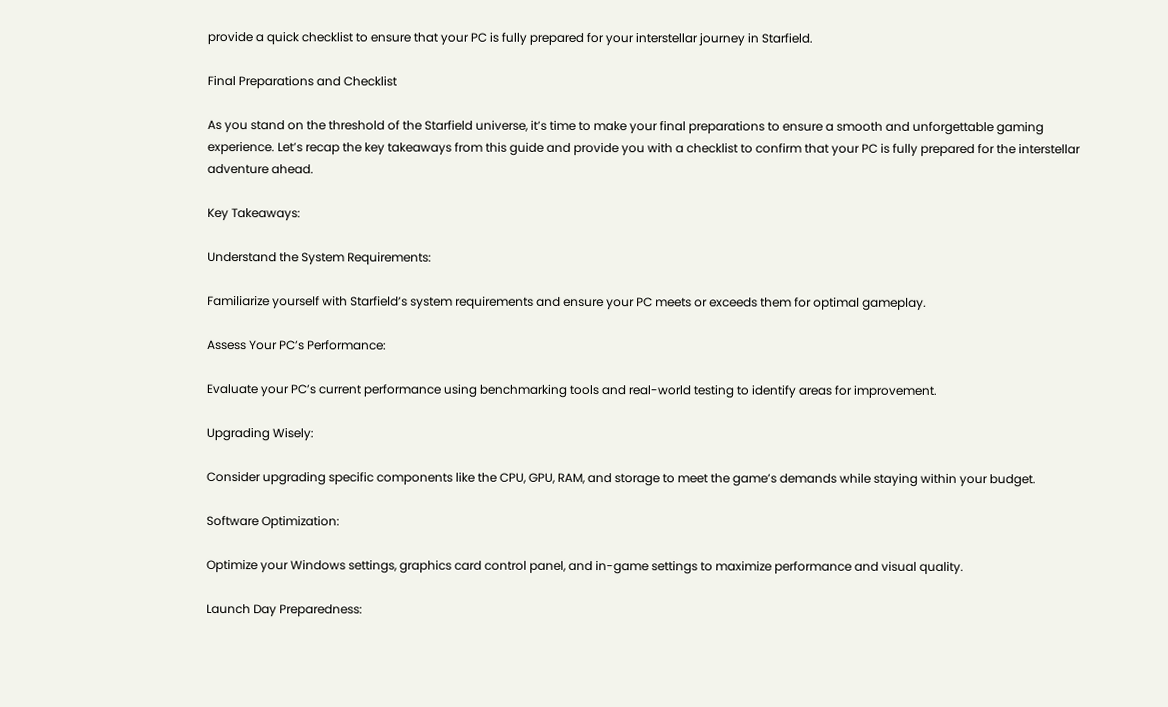provide a quick checklist to ensure that your PC is fully prepared for your interstellar journey in Starfield.

Final Preparations and Checklist

As you stand on the threshold of the Starfield universe, it’s time to make your final preparations to ensure a smooth and unforgettable gaming experience. Let’s recap the key takeaways from this guide and provide you with a checklist to confirm that your PC is fully prepared for the interstellar adventure ahead.

Key Takeaways:

Understand the System Requirements:

Familiarize yourself with Starfield’s system requirements and ensure your PC meets or exceeds them for optimal gameplay.

Assess Your PC’s Performance:

Evaluate your PC’s current performance using benchmarking tools and real-world testing to identify areas for improvement.

Upgrading Wisely:

Consider upgrading specific components like the CPU, GPU, RAM, and storage to meet the game’s demands while staying within your budget.

Software Optimization:

Optimize your Windows settings, graphics card control panel, and in-game settings to maximize performance and visual quality.

Launch Day Preparedness: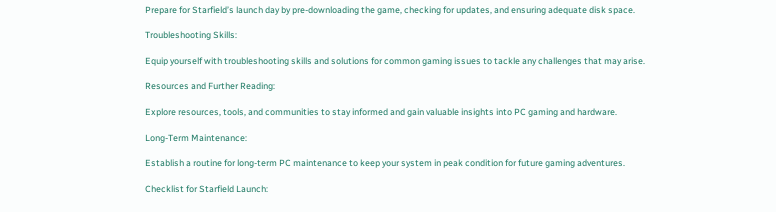Prepare for Starfield’s launch day by pre-downloading the game, checking for updates, and ensuring adequate disk space.

Troubleshooting Skills:

Equip yourself with troubleshooting skills and solutions for common gaming issues to tackle any challenges that may arise.

Resources and Further Reading:

Explore resources, tools, and communities to stay informed and gain valuable insights into PC gaming and hardware.

Long-Term Maintenance:

Establish a routine for long-term PC maintenance to keep your system in peak condition for future gaming adventures.

Checklist for Starfield Launch: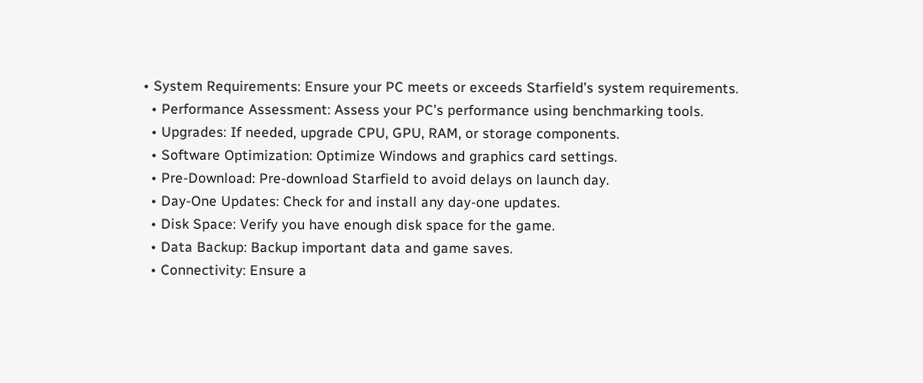• System Requirements: Ensure your PC meets or exceeds Starfield’s system requirements.
  • Performance Assessment: Assess your PC’s performance using benchmarking tools.
  • Upgrades: If needed, upgrade CPU, GPU, RAM, or storage components.
  • Software Optimization: Optimize Windows and graphics card settings.
  • Pre-Download: Pre-download Starfield to avoid delays on launch day.
  • Day-One Updates: Check for and install any day-one updates.
  • Disk Space: Verify you have enough disk space for the game.
  • Data Backup: Backup important data and game saves.
  • Connectivity: Ensure a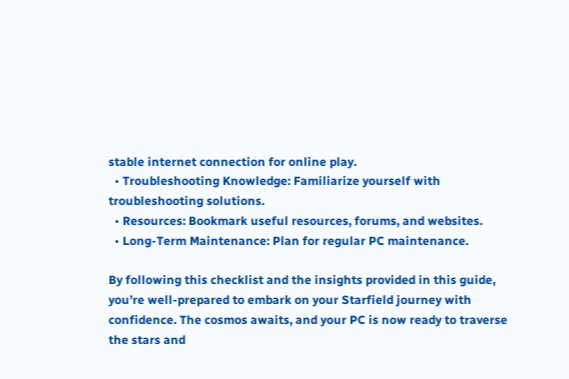stable internet connection for online play.
  • Troubleshooting Knowledge: Familiarize yourself with troubleshooting solutions.
  • Resources: Bookmark useful resources, forums, and websites.
  • Long-Term Maintenance: Plan for regular PC maintenance.

By following this checklist and the insights provided in this guide, you’re well-prepared to embark on your Starfield journey with confidence. The cosmos awaits, and your PC is now ready to traverse the stars and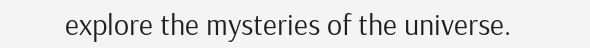explore the mysteries of the universe.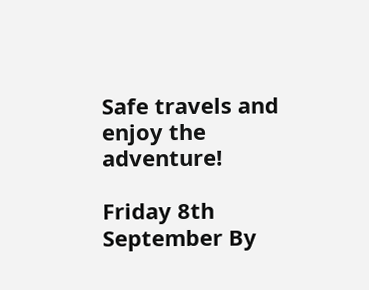Safe travels and enjoy the adventure!

Friday 8th September By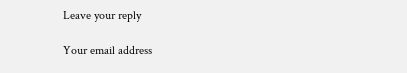Leave your reply

Your email address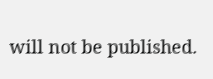will not be published.